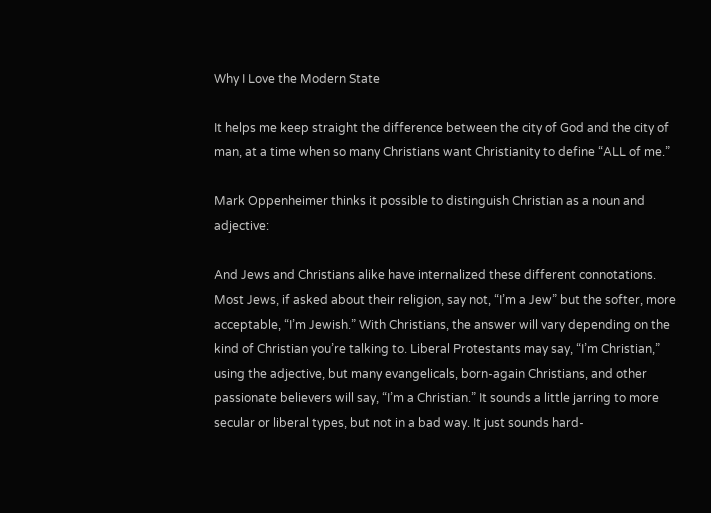Why I Love the Modern State

It helps me keep straight the difference between the city of God and the city of man, at a time when so many Christians want Christianity to define “ALL of me.”

Mark Oppenheimer thinks it possible to distinguish Christian as a noun and adjective:

And Jews and Christians alike have internalized these different connotations. Most Jews, if asked about their religion, say not, “I’m a Jew” but the softer, more acceptable, “I’m Jewish.” With Christians, the answer will vary depending on the kind of Christian you’re talking to. Liberal Protestants may say, “I’m Christian,” using the adjective, but many evangelicals, born-again Christians, and other passionate believers will say, “I’m a Christian.” It sounds a little jarring to more secular or liberal types, but not in a bad way. It just sounds hard-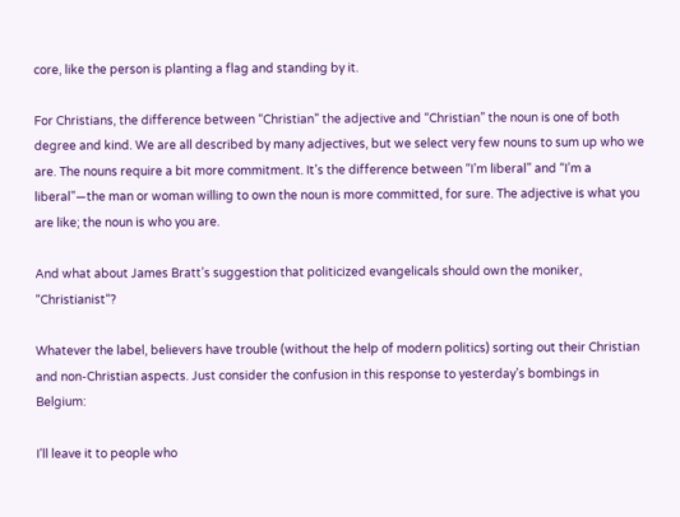core, like the person is planting a flag and standing by it.

For Christians, the difference between “Christian” the adjective and “Christian” the noun is one of both degree and kind. We are all described by many adjectives, but we select very few nouns to sum up who we are. The nouns require a bit more commitment. It’s the difference between “I’m liberal” and “I’m a liberal”—the man or woman willing to own the noun is more committed, for sure. The adjective is what you are like; the noun is who you are.

And what about James Bratt’s suggestion that politicized evangelicals should own the moniker, “Christianist“?

Whatever the label, believers have trouble (without the help of modern politics) sorting out their Christian and non-Christian aspects. Just consider the confusion in this response to yesterday’s bombings in Belgium:

I’ll leave it to people who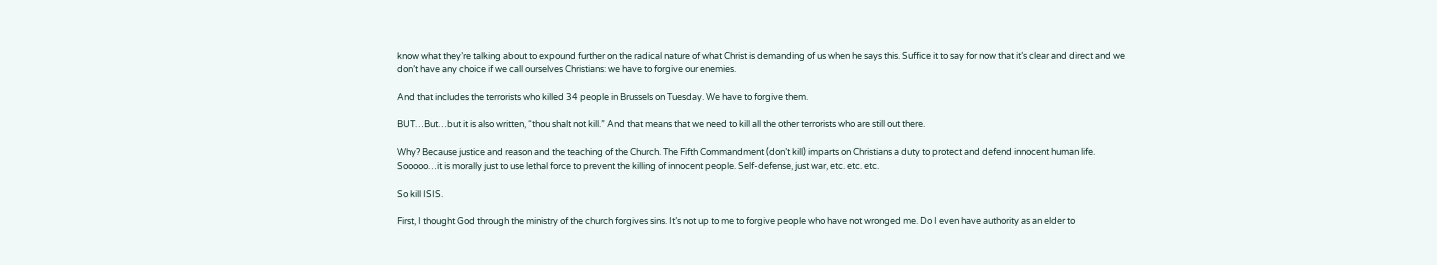know what they’re talking about to expound further on the radical nature of what Christ is demanding of us when he says this. Suffice it to say for now that it’s clear and direct and we don’t have any choice if we call ourselves Christians: we have to forgive our enemies.

And that includes the terrorists who killed 34 people in Brussels on Tuesday. We have to forgive them.

BUT…But…but it is also written, “thou shalt not kill.” And that means that we need to kill all the other terrorists who are still out there.

Why? Because justice and reason and the teaching of the Church. The Fifth Commandment (don’t kill) imparts on Christians a duty to protect and defend innocent human life. Sooooo…it is morally just to use lethal force to prevent the killing of innocent people. Self-defense, just war, etc. etc. etc.

So kill ISIS.

First, I thought God through the ministry of the church forgives sins. It’s not up to me to forgive people who have not wronged me. Do I even have authority as an elder to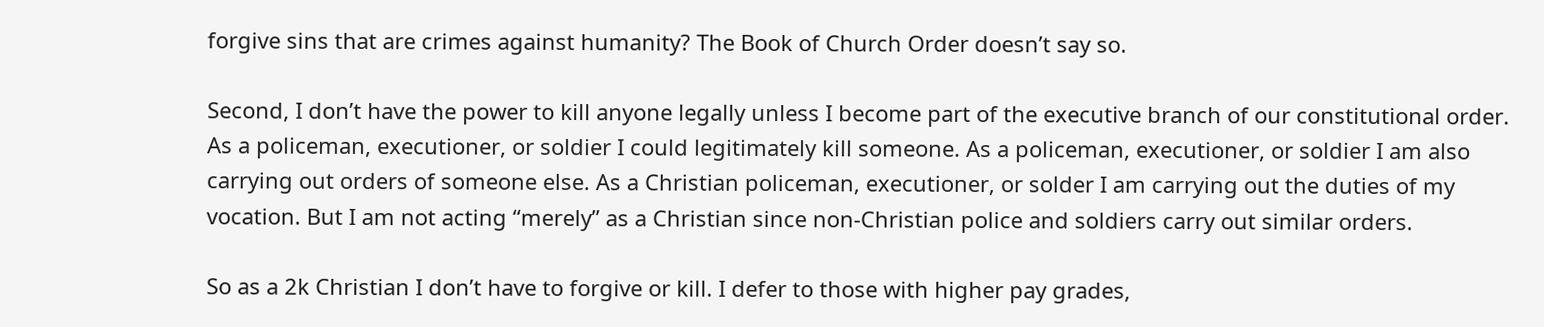forgive sins that are crimes against humanity? The Book of Church Order doesn’t say so.

Second, I don’t have the power to kill anyone legally unless I become part of the executive branch of our constitutional order. As a policeman, executioner, or soldier I could legitimately kill someone. As a policeman, executioner, or soldier I am also carrying out orders of someone else. As a Christian policeman, executioner, or solder I am carrying out the duties of my vocation. But I am not acting “merely” as a Christian since non-Christian police and soldiers carry out similar orders.

So as a 2k Christian I don’t have to forgive or kill. I defer to those with higher pay grades,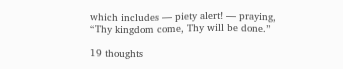which includes — piety alert! — praying, “Thy kingdom come, Thy will be done.”

19 thoughts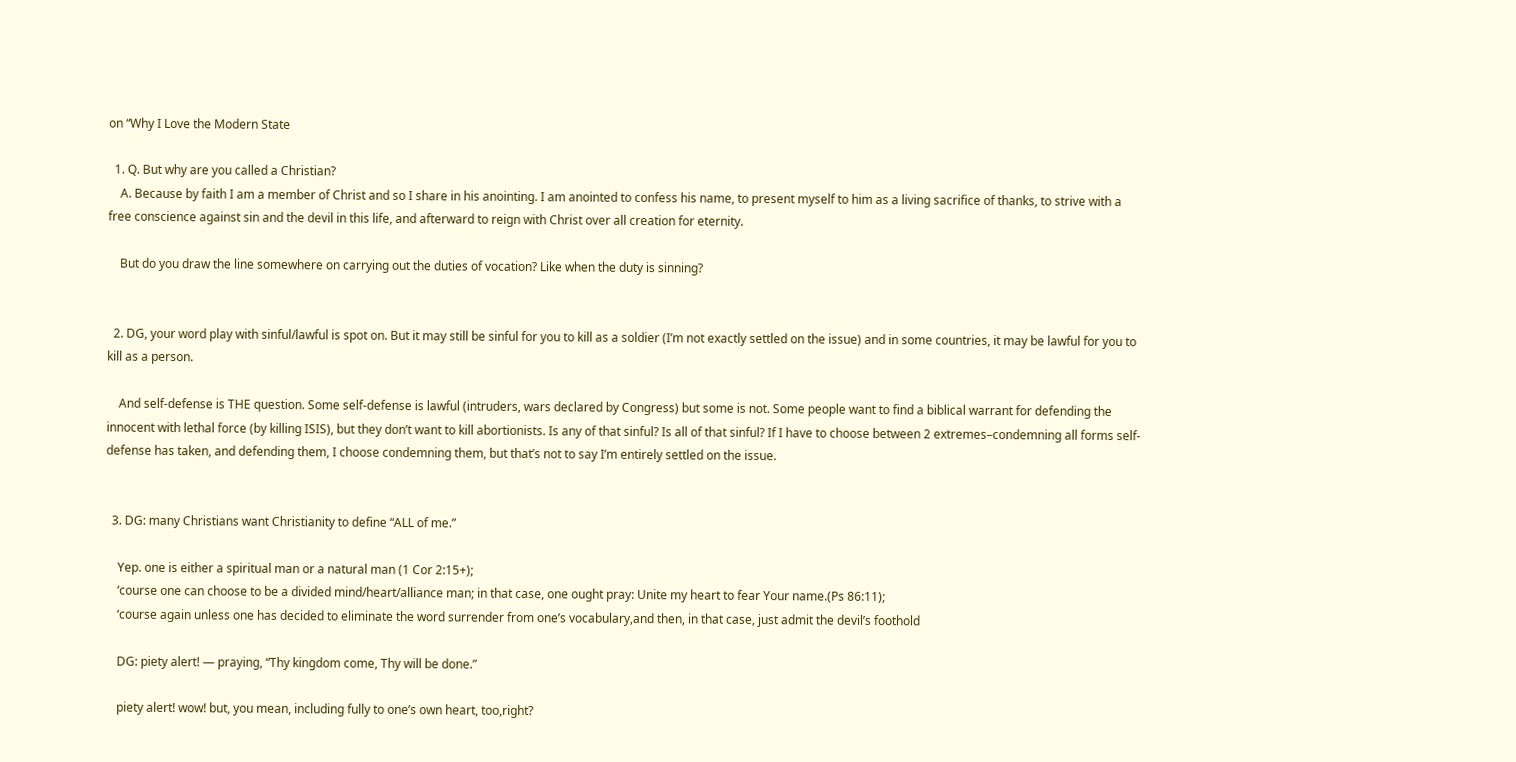on “Why I Love the Modern State

  1. Q. But why are you called a Christian?
    A. Because by faith I am a member of Christ and so I share in his anointing. I am anointed to confess his name, to present myself to him as a living sacrifice of thanks, to strive with a free conscience against sin and the devil in this life, and afterward to reign with Christ over all creation for eternity.

    But do you draw the line somewhere on carrying out the duties of vocation? Like when the duty is sinning?


  2. DG, your word play with sinful/lawful is spot on. But it may still be sinful for you to kill as a soldier (I’m not exactly settled on the issue) and in some countries, it may be lawful for you to kill as a person.

    And self-defense is THE question. Some self-defense is lawful (intruders, wars declared by Congress) but some is not. Some people want to find a biblical warrant for defending the innocent with lethal force (by killing ISIS), but they don’t want to kill abortionists. Is any of that sinful? Is all of that sinful? If I have to choose between 2 extremes–condemning all forms self-defense has taken, and defending them, I choose condemning them, but that’s not to say I’m entirely settled on the issue.


  3. DG: many Christians want Christianity to define “ALL of me.”

    Yep. one is either a spiritual man or a natural man (1 Cor 2:15+);
    ‘course one can choose to be a divided mind/heart/alliance man; in that case, one ought pray: Unite my heart to fear Your name.(Ps 86:11);
    ‘course again unless one has decided to eliminate the word surrender from one’s vocabulary,and then, in that case, just admit the devil’s foothold

    DG: piety alert! — praying, “Thy kingdom come, Thy will be done.”

    piety alert! wow! but, you mean, including fully to one’s own heart, too,right?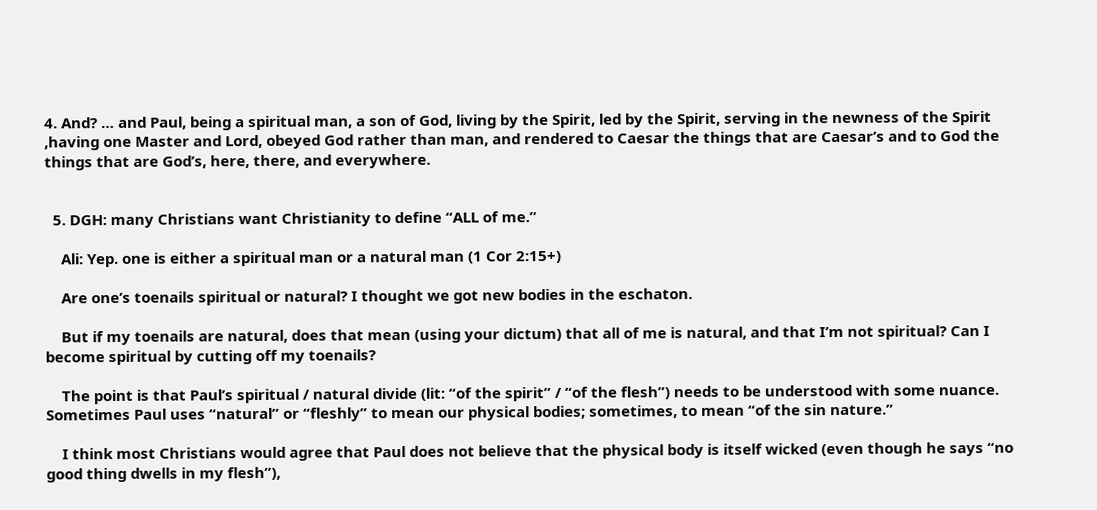4. And? … and Paul, being a spiritual man, a son of God, living by the Spirit, led by the Spirit, serving in the newness of the Spirit ,having one Master and Lord, obeyed God rather than man, and rendered to Caesar the things that are Caesar’s and to God the things that are God’s, here, there, and everywhere.


  5. DGH: many Christians want Christianity to define “ALL of me.”

    Ali: Yep. one is either a spiritual man or a natural man (1 Cor 2:15+)

    Are one’s toenails spiritual or natural? I thought we got new bodies in the eschaton.

    But if my toenails are natural, does that mean (using your dictum) that all of me is natural, and that I’m not spiritual? Can I become spiritual by cutting off my toenails?

    The point is that Paul’s spiritual / natural divide (lit: “of the spirit” / “of the flesh”) needs to be understood with some nuance. Sometimes Paul uses “natural” or “fleshly” to mean our physical bodies; sometimes, to mean “of the sin nature.”

    I think most Christians would agree that Paul does not believe that the physical body is itself wicked (even though he says “no good thing dwells in my flesh”),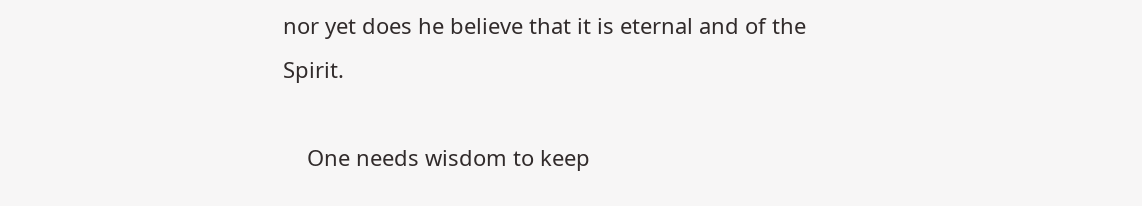nor yet does he believe that it is eternal and of the Spirit.

    One needs wisdom to keep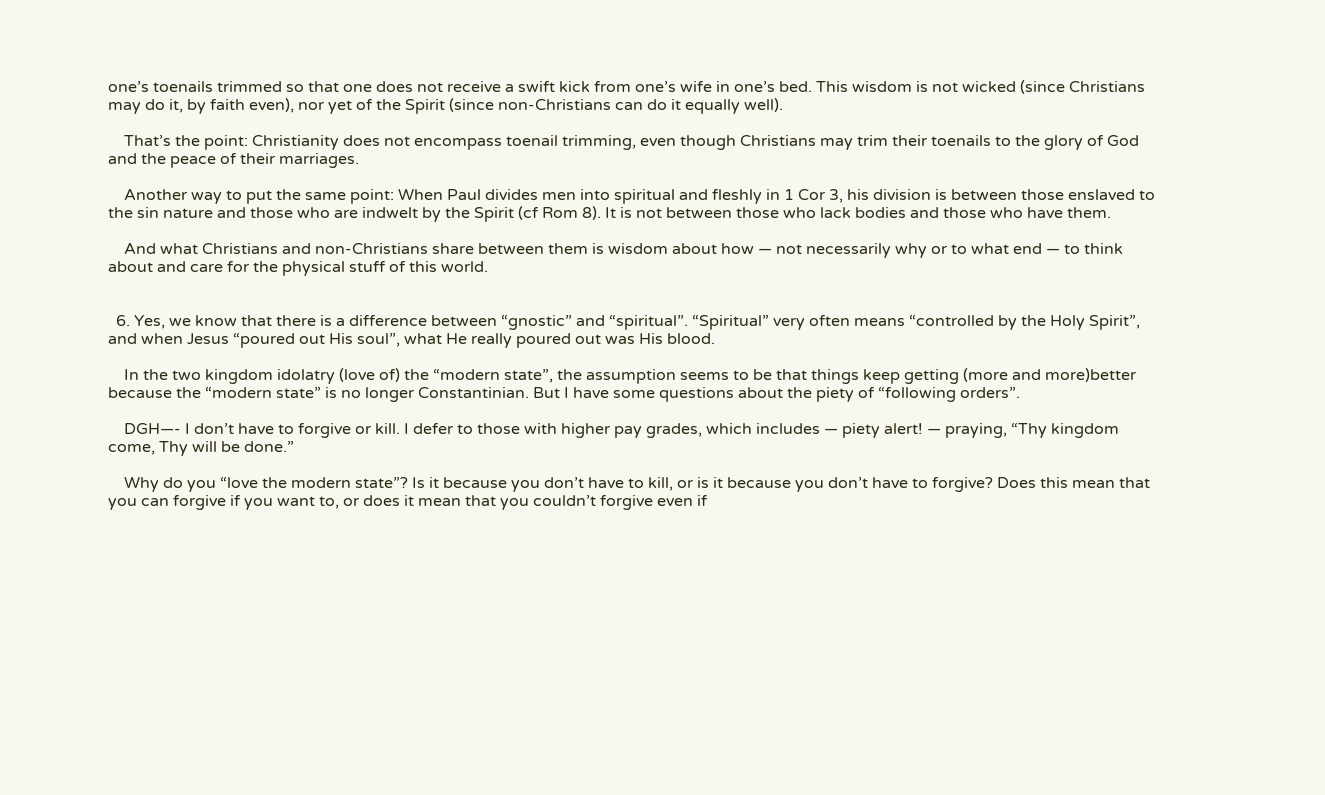one’s toenails trimmed so that one does not receive a swift kick from one’s wife in one’s bed. This wisdom is not wicked (since Christians may do it, by faith even), nor yet of the Spirit (since non-Christians can do it equally well).

    That’s the point: Christianity does not encompass toenail trimming, even though Christians may trim their toenails to the glory of God and the peace of their marriages.

    Another way to put the same point: When Paul divides men into spiritual and fleshly in 1 Cor 3, his division is between those enslaved to the sin nature and those who are indwelt by the Spirit (cf Rom 8). It is not between those who lack bodies and those who have them.

    And what Christians and non-Christians share between them is wisdom about how — not necessarily why or to what end — to think about and care for the physical stuff of this world.


  6. Yes, we know that there is a difference between “gnostic” and “spiritual”. “Spiritual” very often means “controlled by the Holy Spirit”, and when Jesus “poured out His soul”, what He really poured out was His blood.

    In the two kingdom idolatry (love of) the “modern state”, the assumption seems to be that things keep getting (more and more)better because the “modern state” is no longer Constantinian. But I have some questions about the piety of “following orders”.

    DGH—- I don’t have to forgive or kill. I defer to those with higher pay grades, which includes — piety alert! — praying, “Thy kingdom come, Thy will be done.”

    Why do you “love the modern state”? Is it because you don’t have to kill, or is it because you don’t have to forgive? Does this mean that you can forgive if you want to, or does it mean that you couldn’t forgive even if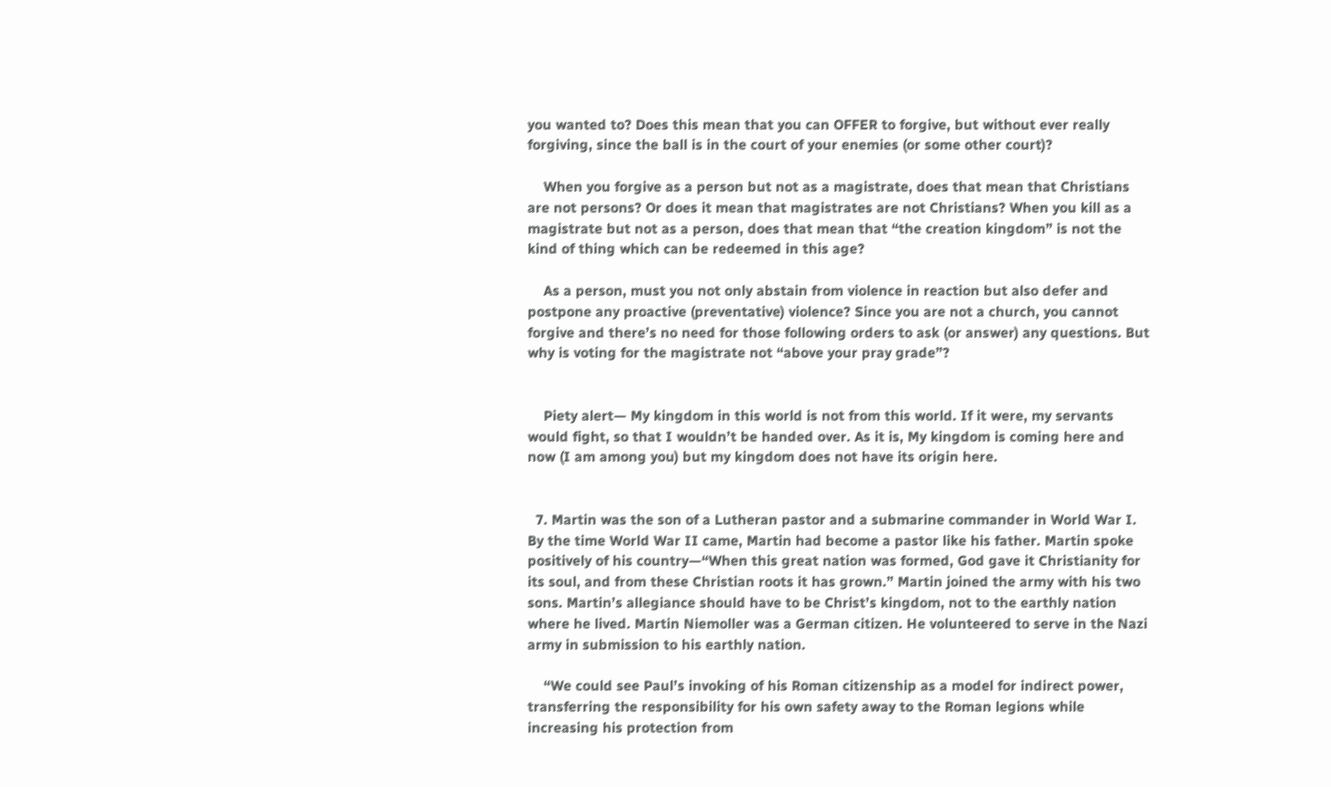you wanted to? Does this mean that you can OFFER to forgive, but without ever really forgiving, since the ball is in the court of your enemies (or some other court)?

    When you forgive as a person but not as a magistrate, does that mean that Christians are not persons? Or does it mean that magistrates are not Christians? When you kill as a magistrate but not as a person, does that mean that “the creation kingdom” is not the kind of thing which can be redeemed in this age?

    As a person, must you not only abstain from violence in reaction but also defer and postpone any proactive (preventative) violence? Since you are not a church, you cannot forgive and there’s no need for those following orders to ask (or answer) any questions. But why is voting for the magistrate not “above your pray grade”?


    Piety alert— My kingdom in this world is not from this world. If it were, my servants would fight, so that I wouldn’t be handed over. As it is, My kingdom is coming here and now (I am among you) but my kingdom does not have its origin here.


  7. Martin was the son of a Lutheran pastor and a submarine commander in World War I. By the time World War II came, Martin had become a pastor like his father. Martin spoke positively of his country—“When this great nation was formed, God gave it Christianity for its soul, and from these Christian roots it has grown.” Martin joined the army with his two sons. Martin’s allegiance should have to be Christ’s kingdom, not to the earthly nation where he lived. Martin Niemoller was a German citizen. He volunteered to serve in the Nazi army in submission to his earthly nation.

    “We could see Paul’s invoking of his Roman citizenship as a model for indirect power, transferring the responsibility for his own safety away to the Roman legions while increasing his protection from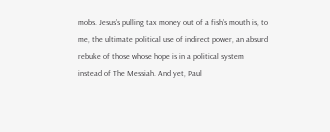mobs. Jesus’s pulling tax money out of a fish’s mouth is, to me, the ultimate political use of indirect power, an absurd rebuke of those whose hope is in a political system instead of The Messiah. And yet, Paul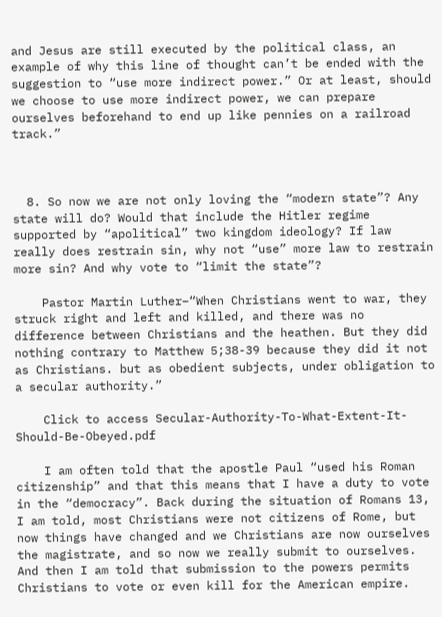and Jesus are still executed by the political class, an example of why this line of thought can’t be ended with the suggestion to “use more indirect power.” Or at least, should we choose to use more indirect power, we can prepare ourselves beforehand to end up like pennies on a railroad track.”



  8. So now we are not only loving the “modern state”? Any state will do? Would that include the Hitler regime supported by “apolitical” two kingdom ideology? If law really does restrain sin, why not “use” more law to restrain more sin? And why vote to “limit the state”?

    Pastor Martin Luther–“When Christians went to war, they struck right and left and killed, and there was no difference between Christians and the heathen. But they did nothing contrary to Matthew 5;38-39 because they did it not as Christians. but as obedient subjects, under obligation to a secular authority.”

    Click to access Secular-Authority-To-What-Extent-It-Should-Be-Obeyed.pdf

    I am often told that the apostle Paul “used his Roman citizenship” and that this means that I have a duty to vote in the “democracy”. Back during the situation of Romans 13, I am told, most Christians were not citizens of Rome, but now things have changed and we Christians are now ourselves the magistrate, and so now we really submit to ourselves. And then I am told that submission to the powers permits Christians to vote or even kill for the American empire.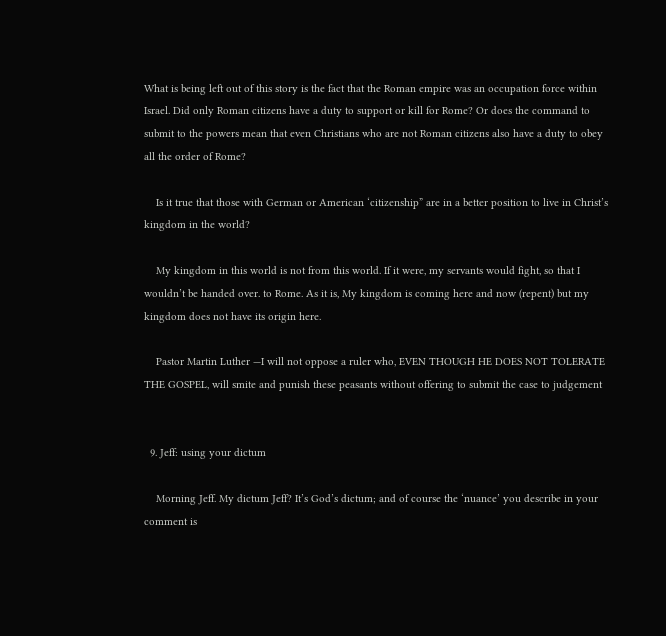What is being left out of this story is the fact that the Roman empire was an occupation force within Israel. Did only Roman citizens have a duty to support or kill for Rome? Or does the command to submit to the powers mean that even Christians who are not Roman citizens also have a duty to obey all the order of Rome?

    Is it true that those with German or American ‘citizenship” are in a better position to live in Christ’s kingdom in the world?

    My kingdom in this world is not from this world. If it were, my servants would fight, so that I wouldn’t be handed over. to Rome. As it is, My kingdom is coming here and now (repent) but my kingdom does not have its origin here.

    Pastor Martin Luther —I will not oppose a ruler who, EVEN THOUGH HE DOES NOT TOLERATE THE GOSPEL, will smite and punish these peasants without offering to submit the case to judgement


  9. Jeff: using your dictum

    Morning Jeff. My dictum Jeff? It’s God’s dictum; and of course the ‘nuance’ you describe in your comment is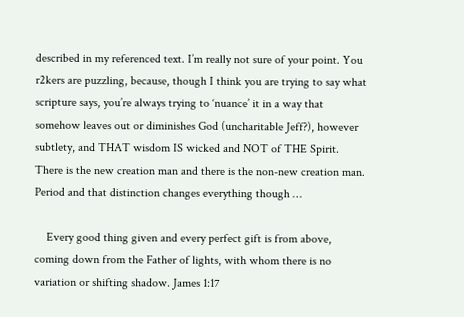described in my referenced text. I’m really not sure of your point. You r2kers are puzzling, because, though I think you are trying to say what scripture says, you’re always trying to ‘nuance’ it in a way that somehow leaves out or diminishes God (uncharitable Jeff?), however subtlety, and THAT wisdom IS wicked and NOT of THE Spirit. There is the new creation man and there is the non-new creation man. Period and that distinction changes everything though …

    Every good thing given and every perfect gift is from above, coming down from the Father of lights, with whom there is no variation or shifting shadow. James 1:17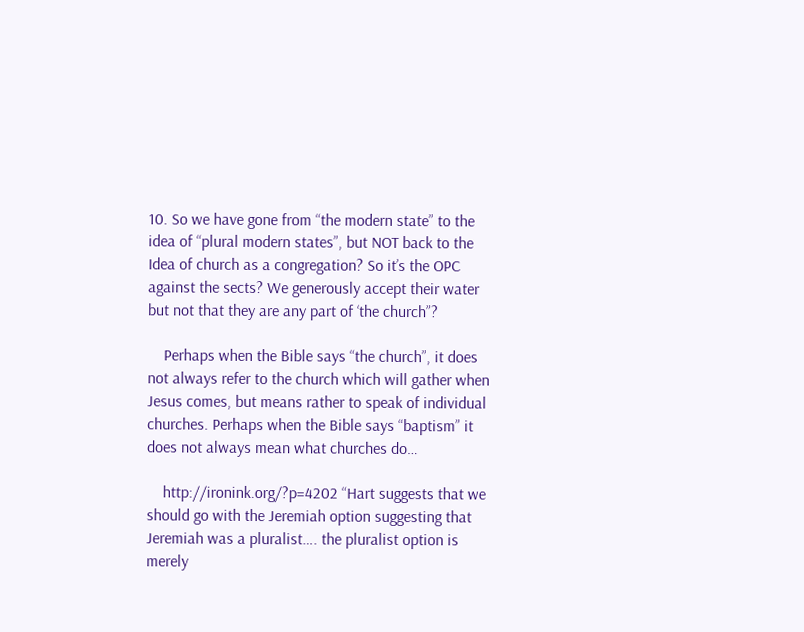10. So we have gone from “the modern state” to the idea of “plural modern states”, but NOT back to the Idea of church as a congregation? So it’s the OPC against the sects? We generously accept their water but not that they are any part of ‘the church”?

    Perhaps when the Bible says “the church”, it does not always refer to the church which will gather when Jesus comes, but means rather to speak of individual churches. Perhaps when the Bible says “baptism” it does not always mean what churches do…

    http://ironink.org/?p=4202 “Hart suggests that we should go with the Jeremiah option suggesting that Jeremiah was a pluralist…. the pluralist option is merely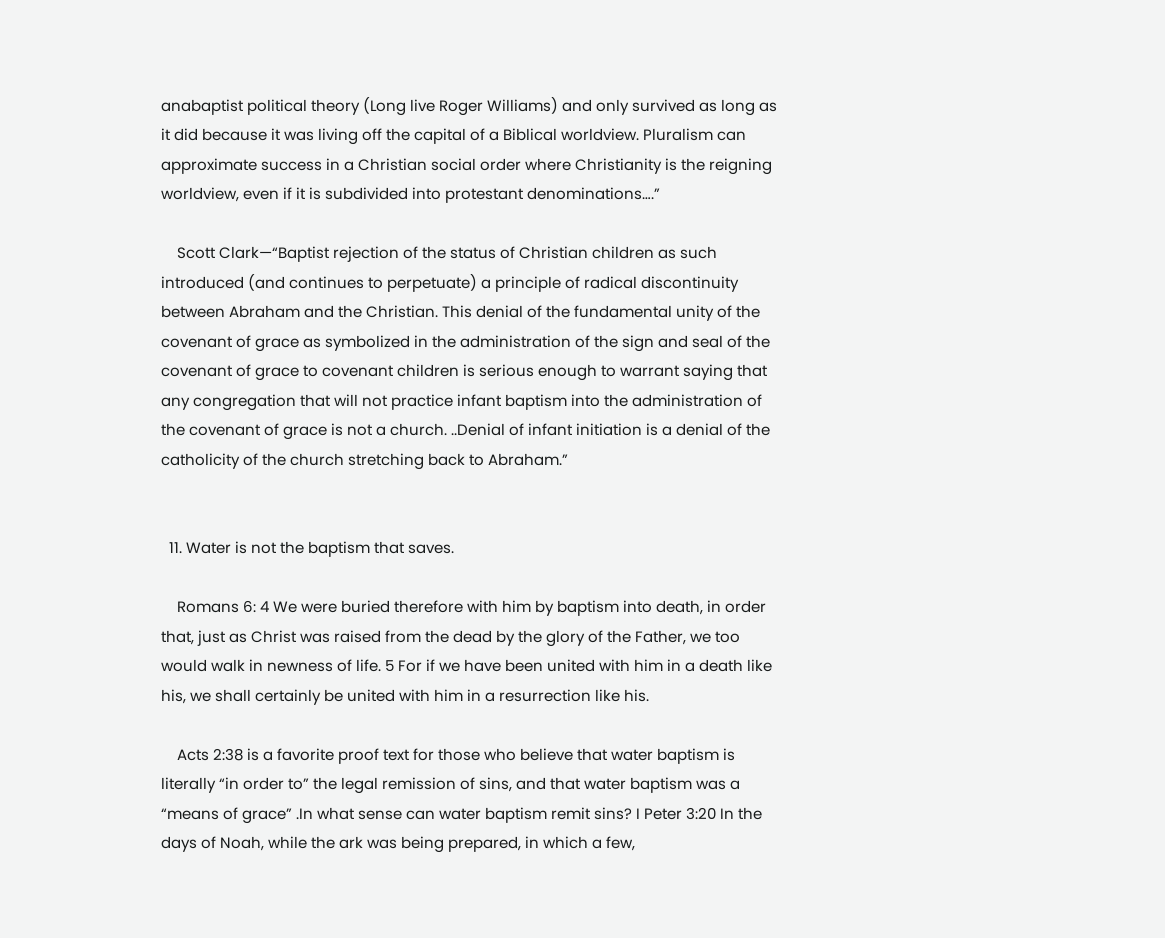anabaptist political theory (Long live Roger Williams) and only survived as long as it did because it was living off the capital of a Biblical worldview. Pluralism can approximate success in a Christian social order where Christianity is the reigning worldview, even if it is subdivided into protestant denominations….”

    Scott Clark—“Baptist rejection of the status of Christian children as such introduced (and continues to perpetuate) a principle of radical discontinuity between Abraham and the Christian. This denial of the fundamental unity of the covenant of grace as symbolized in the administration of the sign and seal of the covenant of grace to covenant children is serious enough to warrant saying that any congregation that will not practice infant baptism into the administration of the covenant of grace is not a church. ..Denial of infant initiation is a denial of the catholicity of the church stretching back to Abraham.”


  11. Water is not the baptism that saves.

    Romans 6: 4 We were buried therefore with him by baptism into death, in order that, just as Christ was raised from the dead by the glory of the Father, we too would walk in newness of life. 5 For if we have been united with him in a death like his, we shall certainly be united with him in a resurrection like his.

    Acts 2:38 is a favorite proof text for those who believe that water baptism is literally “in order to” the legal remission of sins, and that water baptism was a “means of grace” .In what sense can water baptism remit sins? I Peter 3:20 In the days of Noah, while the ark was being prepared, in which a few,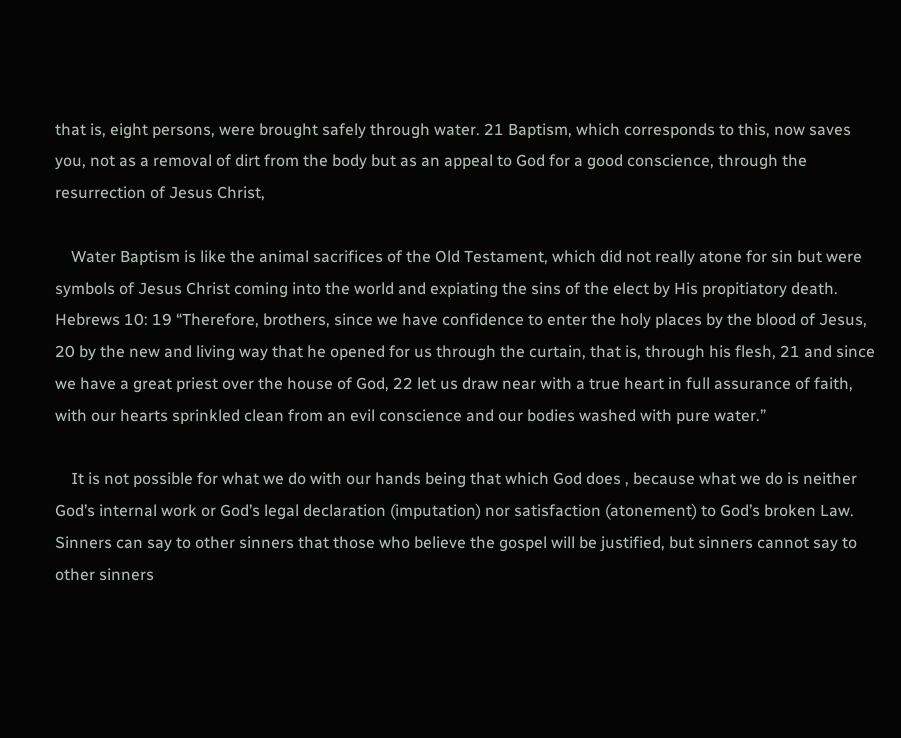that is, eight persons, were brought safely through water. 21 Baptism, which corresponds to this, now saves you, not as a removal of dirt from the body but as an appeal to God for a good conscience, through the resurrection of Jesus Christ,

    Water Baptism is like the animal sacrifices of the Old Testament, which did not really atone for sin but were symbols of Jesus Christ coming into the world and expiating the sins of the elect by His propitiatory death. Hebrews 10: 19 “Therefore, brothers, since we have confidence to enter the holy places by the blood of Jesus, 20 by the new and living way that he opened for us through the curtain, that is, through his flesh, 21 and since we have a great priest over the house of God, 22 let us draw near with a true heart in full assurance of faith, with our hearts sprinkled clean from an evil conscience and our bodies washed with pure water.”

    It is not possible for what we do with our hands being that which God does , because what we do is neither God’s internal work or God’s legal declaration (imputation) nor satisfaction (atonement) to God’s broken Law. Sinners can say to other sinners that those who believe the gospel will be justified, but sinners cannot say to other sinners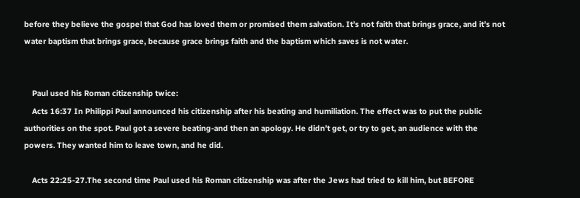before they believe the gospel that God has loved them or promised them salvation. It’s not faith that brings grace, and it’s not water baptism that brings grace, because grace brings faith and the baptism which saves is not water.


    Paul used his Roman citizenship twice:
    Acts 16:37 In Philippi Paul announced his citizenship after his beating and humiliation. The effect was to put the public authorities on the spot. Paul got a severe beating-and then an apology. He didn’t get, or try to get, an audience with the powers. They wanted him to leave town, and he did.

    Acts 22:25-27.The second time Paul used his Roman citizenship was after the Jews had tried to kill him, but BEFORE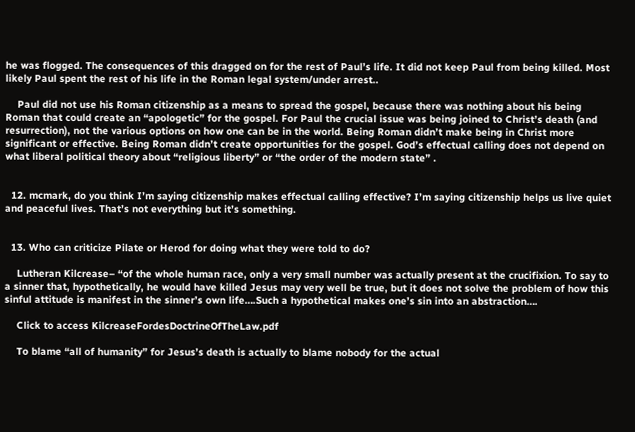he was flogged. The consequences of this dragged on for the rest of Paul’s life. It did not keep Paul from being killed. Most likely Paul spent the rest of his life in the Roman legal system/under arrest..

    Paul did not use his Roman citizenship as a means to spread the gospel, because there was nothing about his being Roman that could create an “apologetic” for the gospel. For Paul the crucial issue was being joined to Christ’s death (and resurrection), not the various options on how one can be in the world. Being Roman didn’t make being in Christ more significant or effective. Being Roman didn’t create opportunities for the gospel. God’s effectual calling does not depend on what liberal political theory about “religious liberty” or “the order of the modern state” .


  12. mcmark, do you think I’m saying citizenship makes effectual calling effective? I’m saying citizenship helps us live quiet and peaceful lives. That’s not everything but it’s something.


  13. Who can criticize Pilate or Herod for doing what they were told to do?

    Lutheran Kilcrease– “of the whole human race, only a very small number was actually present at the crucifixion. To say to a sinner that, hypothetically, he would have killed Jesus may very well be true, but it does not solve the problem of how this sinful attitude is manifest in the sinner’s own life….Such a hypothetical makes one’s sin into an abstraction….

    Click to access KilcreaseFordesDoctrineOfTheLaw.pdf

    To blame “all of humanity” for Jesus’s death is actually to blame nobody for the actual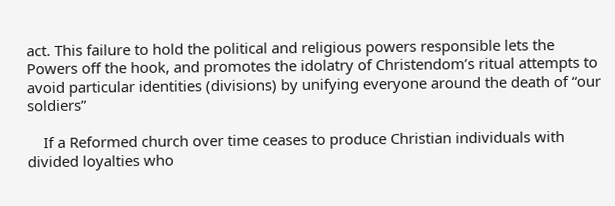act. This failure to hold the political and religious powers responsible lets the Powers off the hook, and promotes the idolatry of Christendom’s ritual attempts to avoid particular identities (divisions) by unifying everyone around the death of “our soldiers”

    If a Reformed church over time ceases to produce Christian individuals with divided loyalties who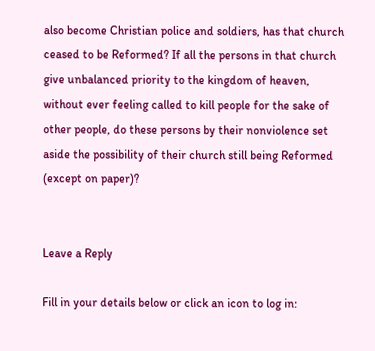also become Christian police and soldiers, has that church ceased to be Reformed? If all the persons in that church give unbalanced priority to the kingdom of heaven, without ever feeling called to kill people for the sake of other people, do these persons by their nonviolence set aside the possibility of their church still being Reformed (except on paper)?


Leave a Reply

Fill in your details below or click an icon to log in: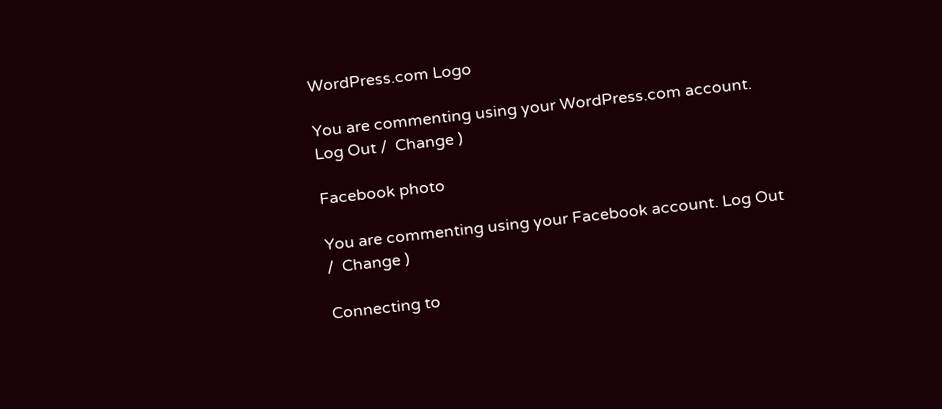WordPress.com Logo

You are commenting using your WordPress.com account. Log Out /  Change )

Facebook photo

You are commenting using your Facebook account. Log Out /  Change )

Connecting to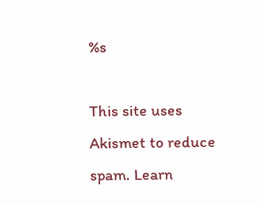%s

This site uses Akismet to reduce spam. Learn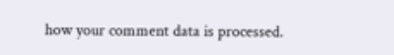how your comment data is processed.